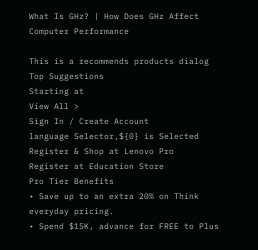What Is GHz? | How Does GHz Affect Computer Performance

This is a recommends products dialog
Top Suggestions
Starting at
View All >
Sign In / Create Account
language Selector,${0} is Selected
Register & Shop at Lenovo Pro
Register at Education Store
Pro Tier Benefits
• Save up to an extra 20% on Think everyday pricing.
• Spend $15K, advance for FREE to Plus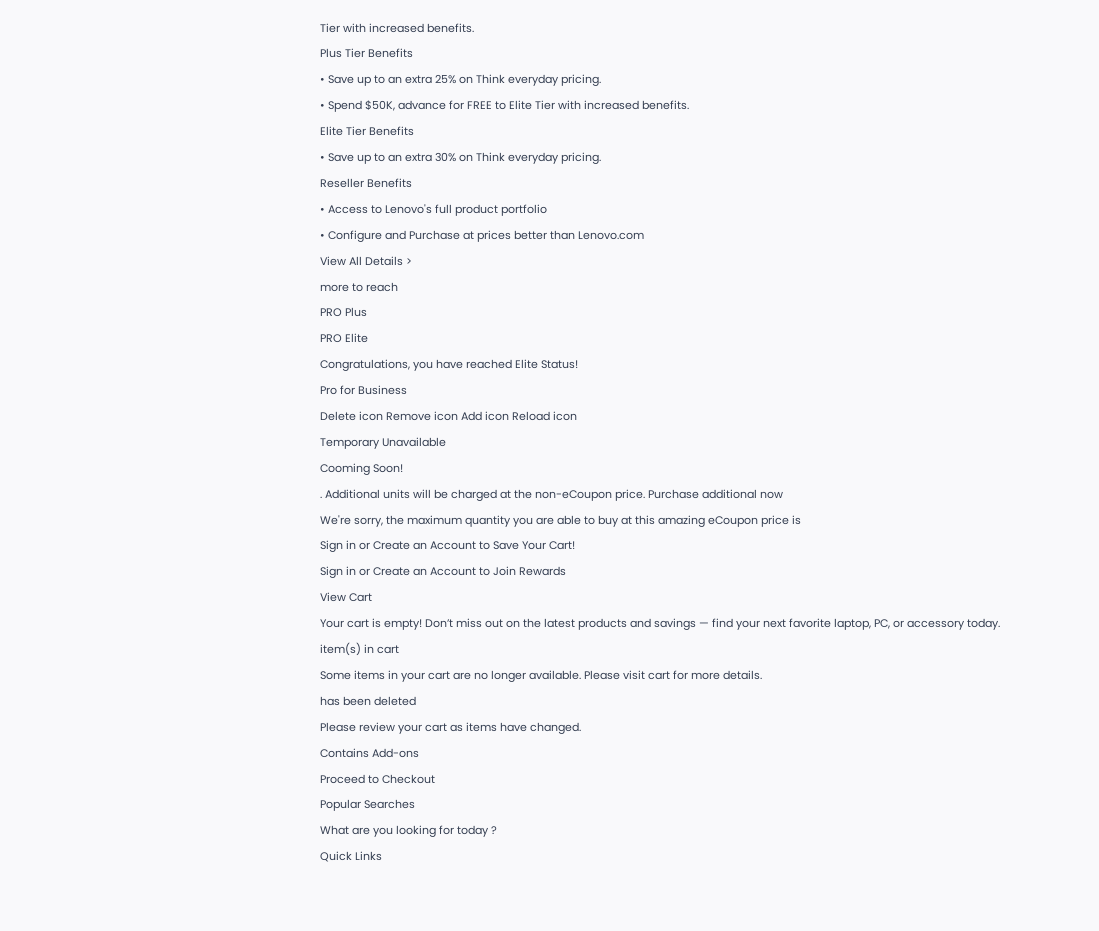Tier with increased benefits.
Plus Tier Benefits
• Save up to an extra 25% on Think everyday pricing.
• Spend $50K, advance for FREE to Elite Tier with increased benefits.
Elite Tier Benefits
• Save up to an extra 30% on Think everyday pricing.
Reseller Benefits
• Access to Lenovo's full product portfolio
• Configure and Purchase at prices better than Lenovo.com
View All Details >
more to reach
PRO Plus
PRO Elite
Congratulations, you have reached Elite Status!
Pro for Business
Delete icon Remove icon Add icon Reload icon
Temporary Unavailable
Cooming Soon!
. Additional units will be charged at the non-eCoupon price. Purchase additional now
We're sorry, the maximum quantity you are able to buy at this amazing eCoupon price is
Sign in or Create an Account to Save Your Cart!
Sign in or Create an Account to Join Rewards
View Cart
Your cart is empty! Don’t miss out on the latest products and savings — find your next favorite laptop, PC, or accessory today.
item(s) in cart
Some items in your cart are no longer available. Please visit cart for more details.
has been deleted
Please review your cart as items have changed.
Contains Add-ons
Proceed to Checkout
Popular Searches
What are you looking for today ?
Quick Links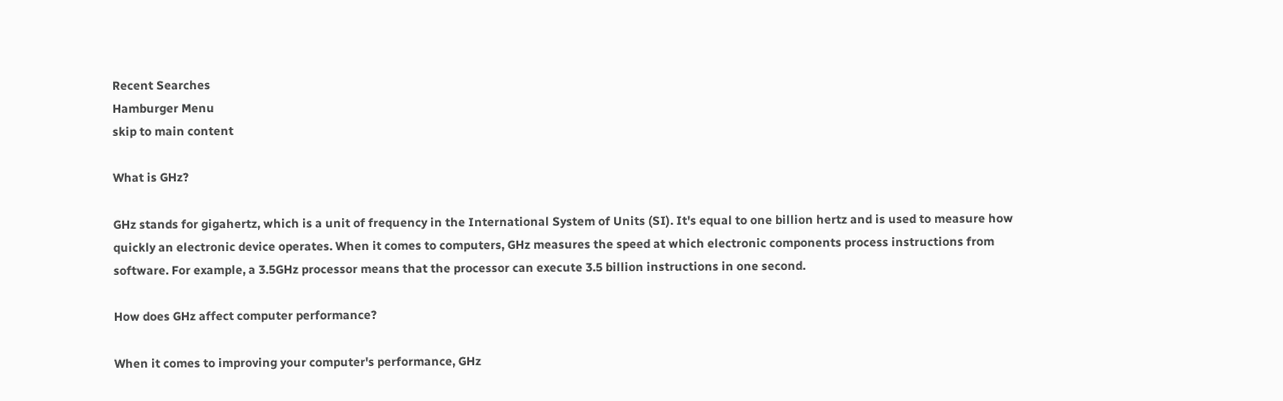Recent Searches
Hamburger Menu
skip to main content

What is GHz?

GHz stands for gigahertz, which is a unit of frequency in the International System of Units (SI). It's equal to one billion hertz and is used to measure how quickly an electronic device operates. When it comes to computers, GHz measures the speed at which electronic components process instructions from software. For example, a 3.5GHz processor means that the processor can execute 3.5 billion instructions in one second.

How does GHz affect computer performance?

When it comes to improving your computer's performance, GHz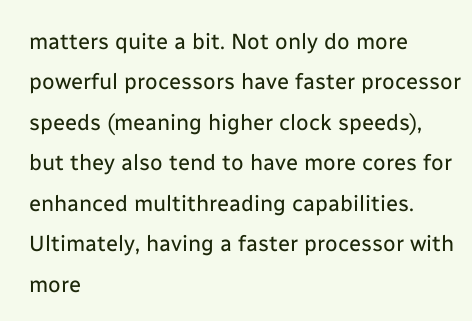matters quite a bit. Not only do more powerful processors have faster processor speeds (meaning higher clock speeds), but they also tend to have more cores for enhanced multithreading capabilities. Ultimately, having a faster processor with more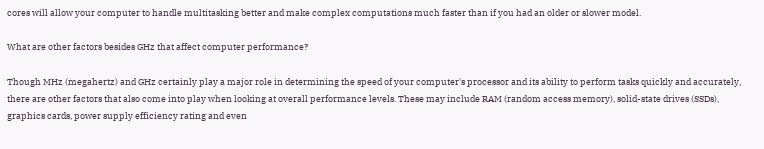cores will allow your computer to handle multitasking better and make complex computations much faster than if you had an older or slower model.

What are other factors besides GHz that affect computer performance?

Though MHz (megahertz) and GHz certainly play a major role in determining the speed of your computer's processor and its ability to perform tasks quickly and accurately, there are other factors that also come into play when looking at overall performance levels. These may include RAM (random access memory), solid-state drives (SSDs), graphics cards, power supply efficiency rating and even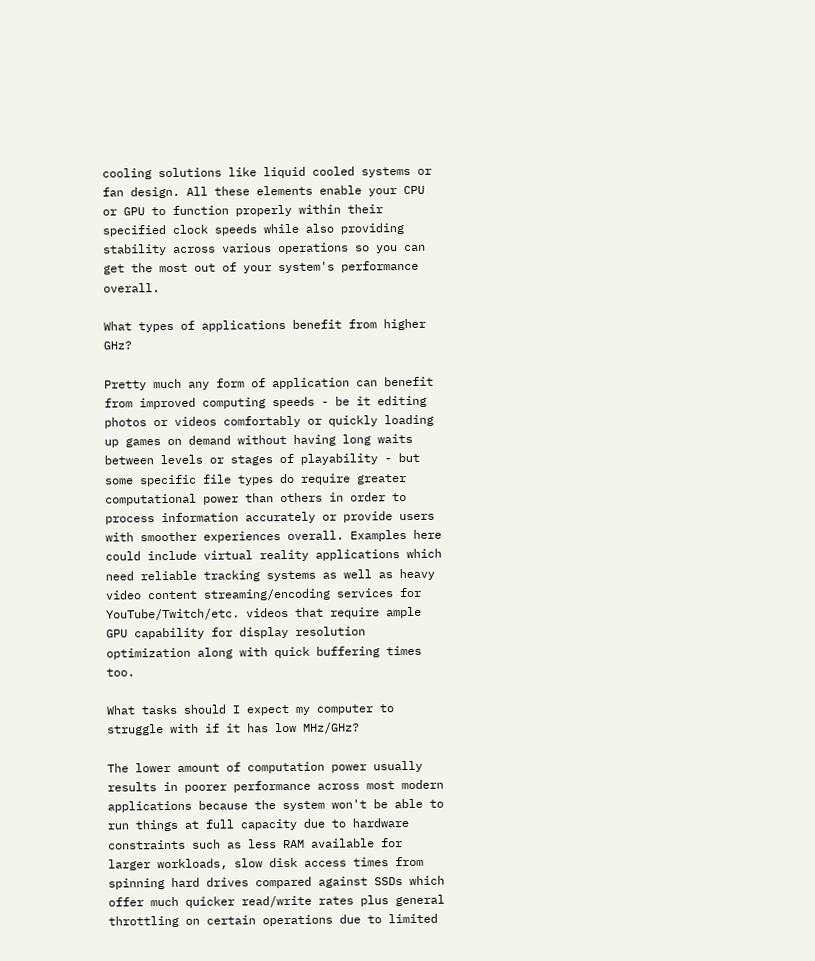cooling solutions like liquid cooled systems or fan design. All these elements enable your CPU or GPU to function properly within their specified clock speeds while also providing stability across various operations so you can get the most out of your system's performance overall.

What types of applications benefit from higher GHz?

Pretty much any form of application can benefit from improved computing speeds - be it editing photos or videos comfortably or quickly loading up games on demand without having long waits between levels or stages of playability - but some specific file types do require greater computational power than others in order to process information accurately or provide users with smoother experiences overall. Examples here could include virtual reality applications which need reliable tracking systems as well as heavy video content streaming/encoding services for YouTube/Twitch/etc. videos that require ample GPU capability for display resolution optimization along with quick buffering times too.

What tasks should I expect my computer to struggle with if it has low MHz/GHz?

The lower amount of computation power usually results in poorer performance across most modern applications because the system won't be able to run things at full capacity due to hardware constraints such as less RAM available for larger workloads, slow disk access times from spinning hard drives compared against SSDs which offer much quicker read/write rates plus general throttling on certain operations due to limited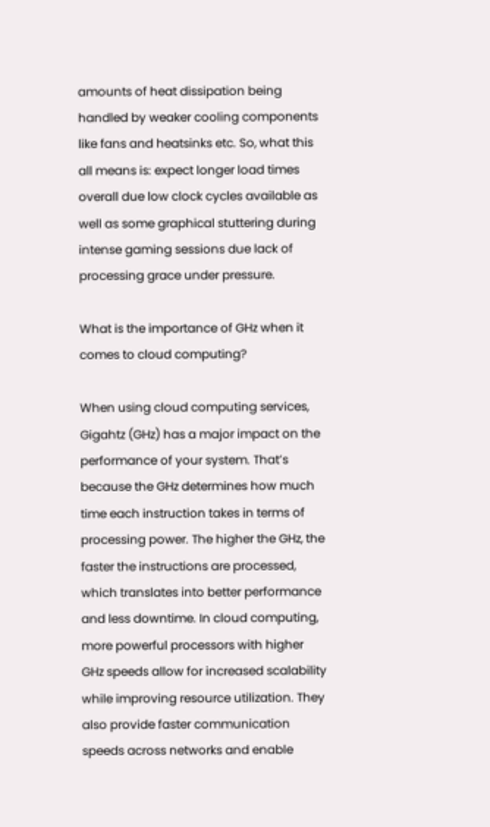amounts of heat dissipation being handled by weaker cooling components like fans and heatsinks etc. So, what this all means is: expect longer load times overall due low clock cycles available as well as some graphical stuttering during intense gaming sessions due lack of processing grace under pressure.

What is the importance of GHz when it comes to cloud computing?

When using cloud computing services, Gigahtz (GHz) has a major impact on the performance of your system. That’s because the GHz determines how much time each instruction takes in terms of processing power. The higher the GHz, the faster the instructions are processed, which translates into better performance and less downtime. In cloud computing, more powerful processors with higher GHz speeds allow for increased scalability while improving resource utilization. They also provide faster communication speeds across networks and enable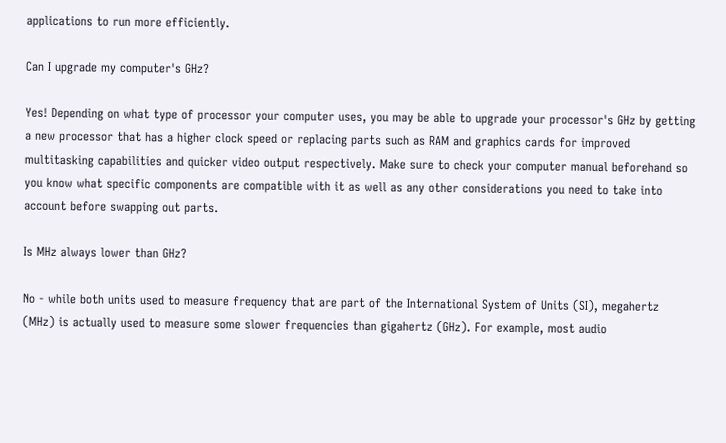applications to run more efficiently.

Can I upgrade my computer's GHz?

Yes! Depending on what type of processor your computer uses, you may be able to upgrade your processor's GHz by getting a new processor that has a higher clock speed or replacing parts such as RAM and graphics cards for improved multitasking capabilities and quicker video output respectively. Make sure to check your computer manual beforehand so you know what specific components are compatible with it as well as any other considerations you need to take into account before swapping out parts.

Is MHz always lower than GHz?

No - while both units used to measure frequency that are part of the International System of Units (SI), megahertz (MHz) is actually used to measure some slower frequencies than gigahertz (GHz). For example, most audio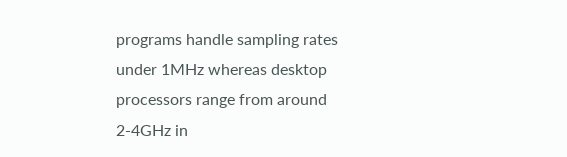programs handle sampling rates under 1MHz whereas desktop processors range from around 2-4GHz in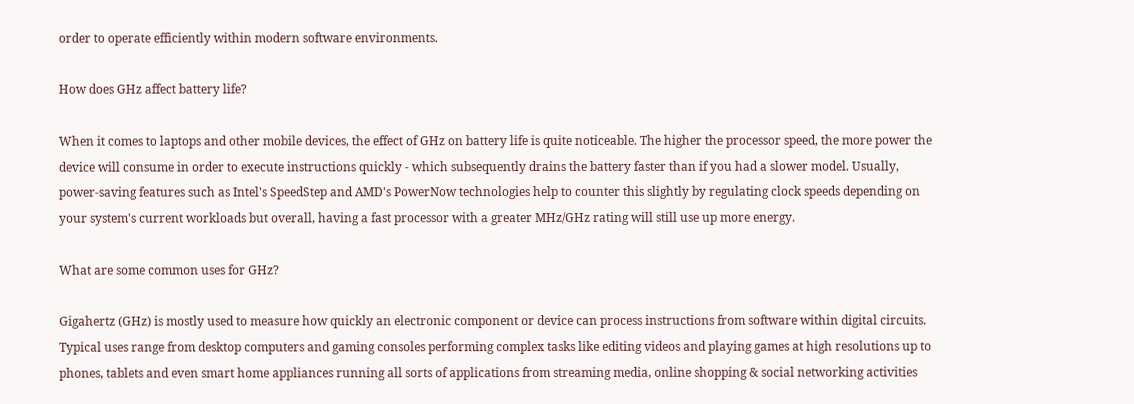order to operate efficiently within modern software environments.

How does GHz affect battery life?

When it comes to laptops and other mobile devices, the effect of GHz on battery life is quite noticeable. The higher the processor speed, the more power the device will consume in order to execute instructions quickly - which subsequently drains the battery faster than if you had a slower model. Usually, power-saving features such as Intel's SpeedStep and AMD's PowerNow technologies help to counter this slightly by regulating clock speeds depending on your system's current workloads but overall, having a fast processor with a greater MHz/GHz rating will still use up more energy.

What are some common uses for GHz?

Gigahertz (GHz) is mostly used to measure how quickly an electronic component or device can process instructions from software within digital circuits. Typical uses range from desktop computers and gaming consoles performing complex tasks like editing videos and playing games at high resolutions up to phones, tablets and even smart home appliances running all sorts of applications from streaming media, online shopping & social networking activities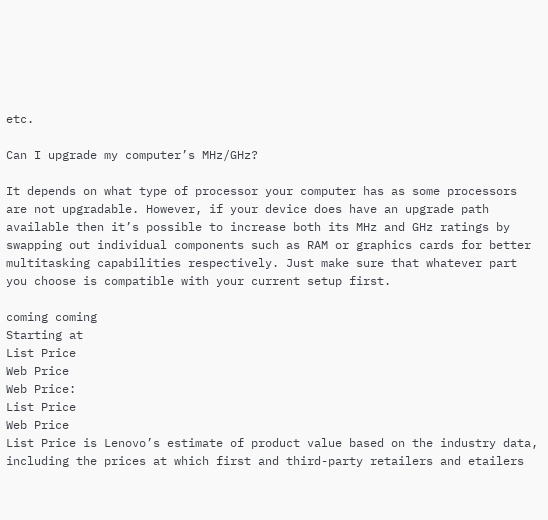etc.

Can I upgrade my computer’s MHz/GHz?

It depends on what type of processor your computer has as some processors are not upgradable. However, if your device does have an upgrade path available then it’s possible to increase both its MHz and GHz ratings by swapping out individual components such as RAM or graphics cards for better multitasking capabilities respectively. Just make sure that whatever part you choose is compatible with your current setup first.

coming coming
Starting at
List Price
Web Price
Web Price:
List Price
Web Price
List Price is Lenovo’s estimate of product value based on the industry data, including the prices at which first and third-party retailers and etailers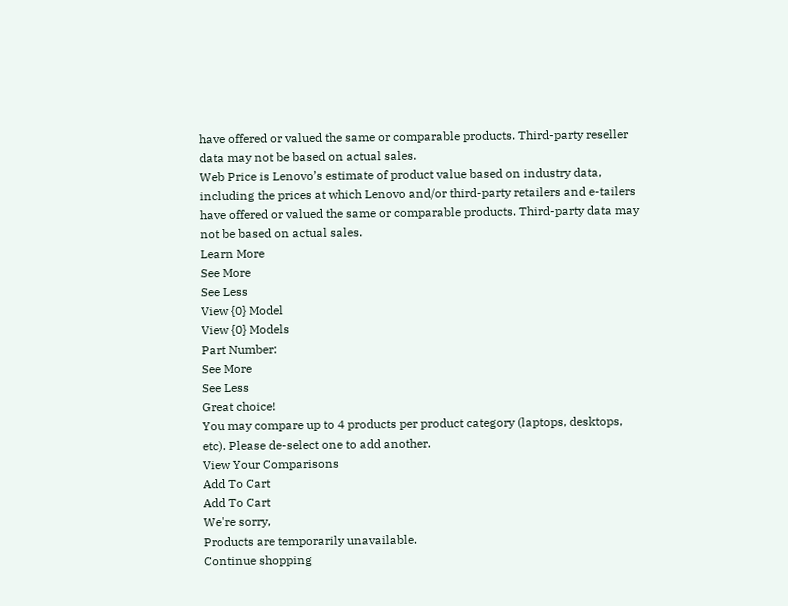have offered or valued the same or comparable products. Third-party reseller data may not be based on actual sales.
Web Price is Lenovo’s estimate of product value based on industry data, including the prices at which Lenovo and/or third-party retailers and e-tailers have offered or valued the same or comparable products. Third-party data may not be based on actual sales.
Learn More
See More
See Less
View {0} Model
View {0} Models
Part Number:
See More
See Less
Great choice!
You may compare up to 4 products per product category (laptops, desktops, etc). Please de-select one to add another.
View Your Comparisons
Add To Cart
Add To Cart
We're sorry,
Products are temporarily unavailable.
Continue shopping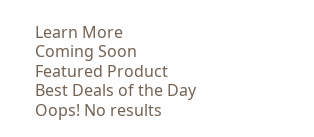Learn More
Coming Soon
Featured Product
Best Deals of the Day
Oops! No results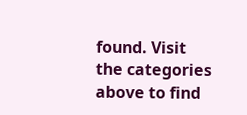found. Visit the categories above to find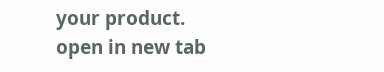your product.
open in new tab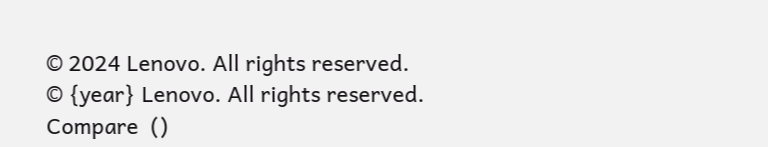© 2024 Lenovo. All rights reserved.
© {year} Lenovo. All rights reserved.
Compare  ()